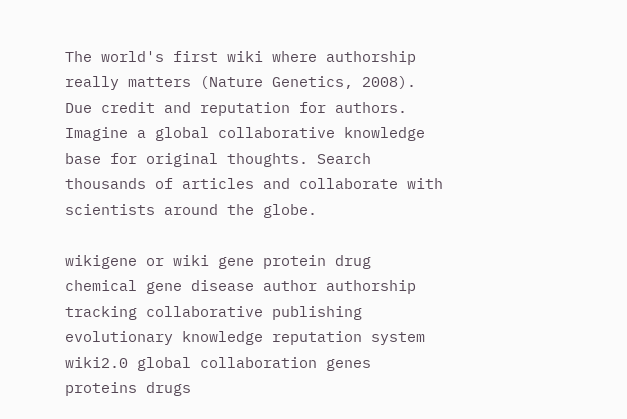The world's first wiki where authorship really matters (Nature Genetics, 2008). Due credit and reputation for authors. Imagine a global collaborative knowledge base for original thoughts. Search thousands of articles and collaborate with scientists around the globe.

wikigene or wiki gene protein drug chemical gene disease author authorship tracking collaborative publishing evolutionary knowledge reputation system wiki2.0 global collaboration genes proteins drugs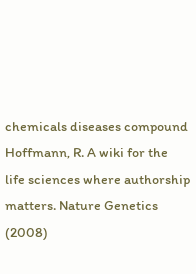chemicals diseases compound
Hoffmann, R. A wiki for the life sciences where authorship matters. Nature Genetics (2008)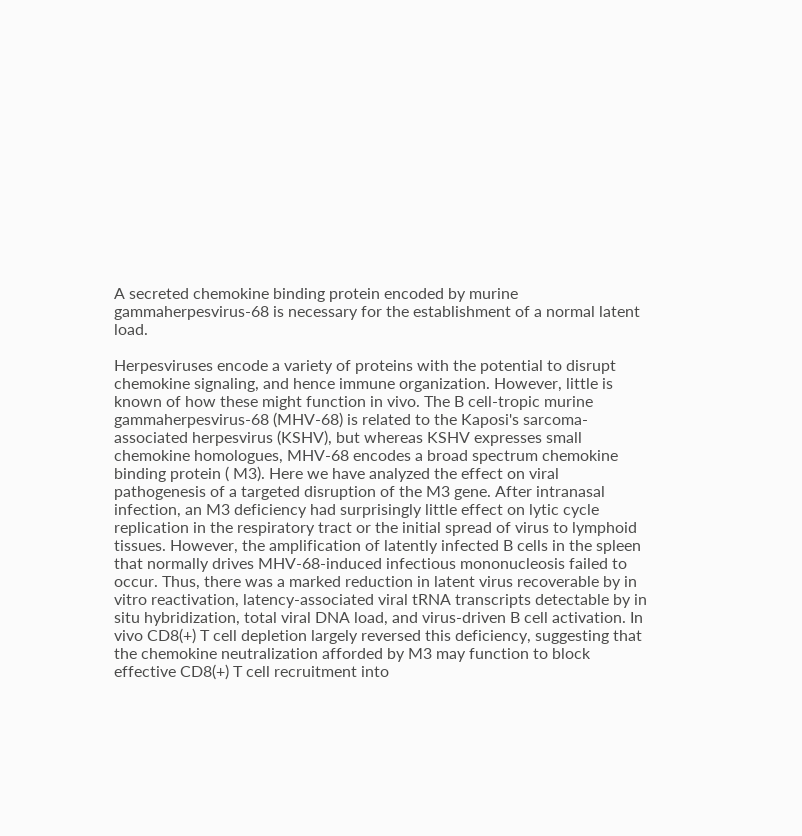A secreted chemokine binding protein encoded by murine gammaherpesvirus-68 is necessary for the establishment of a normal latent load.

Herpesviruses encode a variety of proteins with the potential to disrupt chemokine signaling, and hence immune organization. However, little is known of how these might function in vivo. The B cell-tropic murine gammaherpesvirus-68 (MHV-68) is related to the Kaposi's sarcoma-associated herpesvirus (KSHV), but whereas KSHV expresses small chemokine homologues, MHV-68 encodes a broad spectrum chemokine binding protein ( M3). Here we have analyzed the effect on viral pathogenesis of a targeted disruption of the M3 gene. After intranasal infection, an M3 deficiency had surprisingly little effect on lytic cycle replication in the respiratory tract or the initial spread of virus to lymphoid tissues. However, the amplification of latently infected B cells in the spleen that normally drives MHV-68-induced infectious mononucleosis failed to occur. Thus, there was a marked reduction in latent virus recoverable by in vitro reactivation, latency-associated viral tRNA transcripts detectable by in situ hybridization, total viral DNA load, and virus-driven B cell activation. In vivo CD8(+) T cell depletion largely reversed this deficiency, suggesting that the chemokine neutralization afforded by M3 may function to block effective CD8(+) T cell recruitment into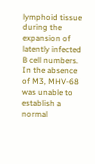lymphoid tissue during the expansion of latently infected B cell numbers. In the absence of M3, MHV-68 was unable to establish a normal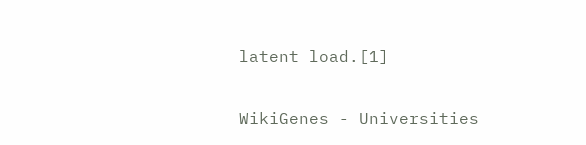latent load.[1]


WikiGenes - Universities